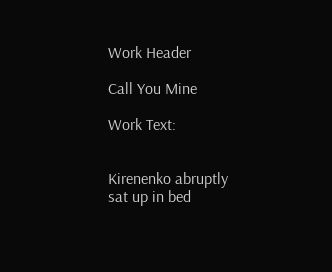Work Header

Call You Mine

Work Text:


Kirenenko abruptly sat up in bed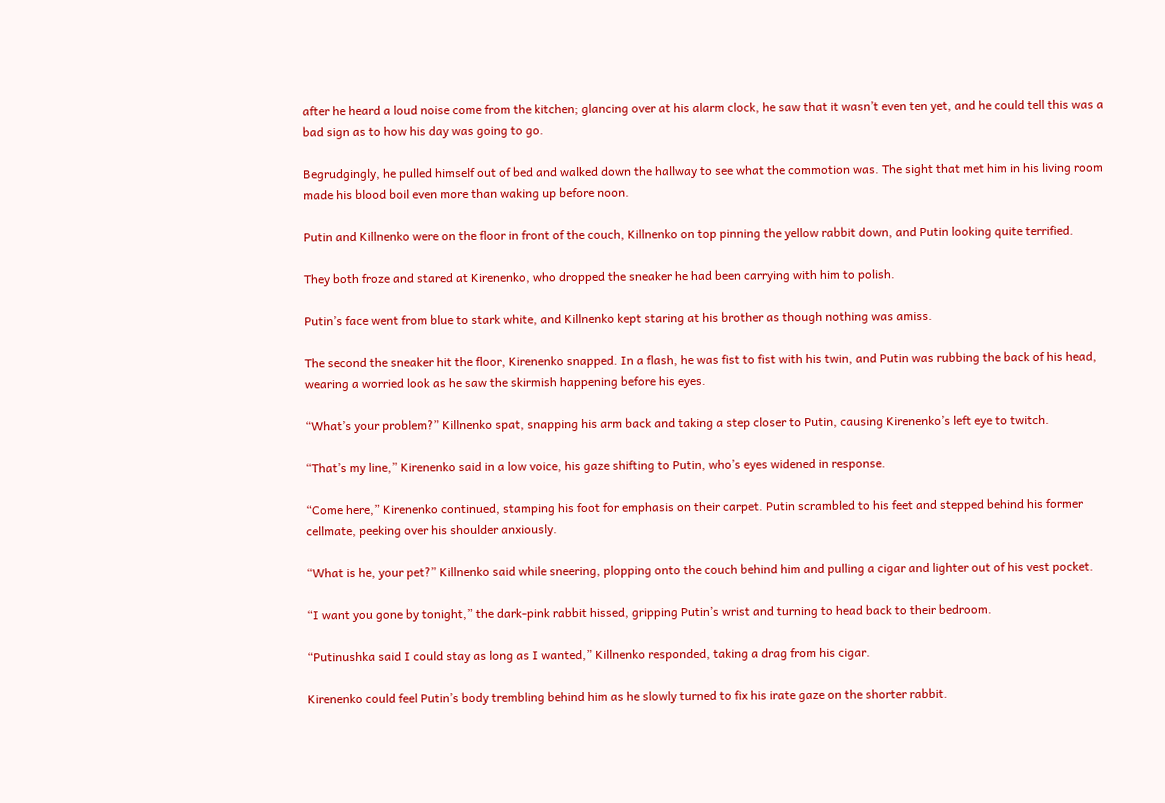after he heard a loud noise come from the kitchen; glancing over at his alarm clock, he saw that it wasn’t even ten yet, and he could tell this was a bad sign as to how his day was going to go.

Begrudgingly, he pulled himself out of bed and walked down the hallway to see what the commotion was. The sight that met him in his living room made his blood boil even more than waking up before noon.

Putin and Killnenko were on the floor in front of the couch, Killnenko on top pinning the yellow rabbit down, and Putin looking quite terrified.

They both froze and stared at Kirenenko, who dropped the sneaker he had been carrying with him to polish.

Putin’s face went from blue to stark white, and Killnenko kept staring at his brother as though nothing was amiss.

The second the sneaker hit the floor, Kirenenko snapped. In a flash, he was fist to fist with his twin, and Putin was rubbing the back of his head, wearing a worried look as he saw the skirmish happening before his eyes.

“What’s your problem?” Killnenko spat, snapping his arm back and taking a step closer to Putin, causing Kirenenko’s left eye to twitch.

“That’s my line,” Kirenenko said in a low voice, his gaze shifting to Putin, who’s eyes widened in response.

“Come here,” Kirenenko continued, stamping his foot for emphasis on their carpet. Putin scrambled to his feet and stepped behind his former cellmate, peeking over his shoulder anxiously.

“What is he, your pet?” Killnenko said while sneering, plopping onto the couch behind him and pulling a cigar and lighter out of his vest pocket.

“I want you gone by tonight,” the dark-pink rabbit hissed, gripping Putin’s wrist and turning to head back to their bedroom.

“Putinushka said I could stay as long as I wanted,” Killnenko responded, taking a drag from his cigar.

Kirenenko could feel Putin’s body trembling behind him as he slowly turned to fix his irate gaze on the shorter rabbit.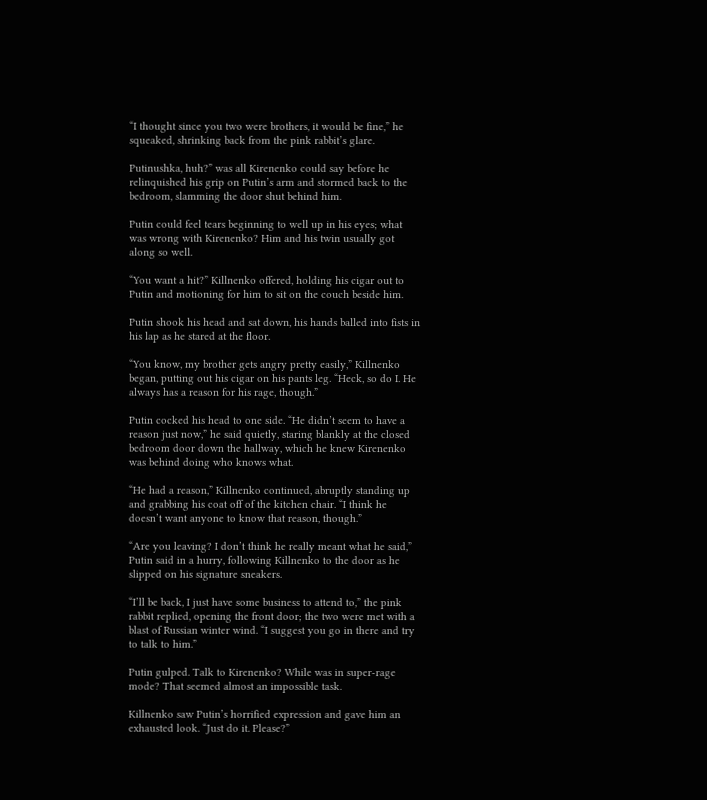“I thought since you two were brothers, it would be fine,” he squeaked, shrinking back from the pink rabbit’s glare.

Putinushka, huh?” was all Kirenenko could say before he relinquished his grip on Putin’s arm and stormed back to the bedroom, slamming the door shut behind him.

Putin could feel tears beginning to well up in his eyes; what was wrong with Kirenenko? Him and his twin usually got along so well.

“You want a hit?” Killnenko offered, holding his cigar out to Putin and motioning for him to sit on the couch beside him.

Putin shook his head and sat down, his hands balled into fists in his lap as he stared at the floor.

“You know, my brother gets angry pretty easily,” Killnenko began, putting out his cigar on his pants leg. “Heck, so do I. He always has a reason for his rage, though.”

Putin cocked his head to one side. “He didn’t seem to have a reason just now,” he said quietly, staring blankly at the closed bedroom door down the hallway, which he knew Kirenenko was behind doing who knows what.

“He had a reason,” Killnenko continued, abruptly standing up and grabbing his coat off of the kitchen chair. “I think he doesn’t want anyone to know that reason, though.”

“Are you leaving? I don’t think he really meant what he said,” Putin said in a hurry, following Killnenko to the door as he slipped on his signature sneakers.

“I’ll be back, I just have some business to attend to,” the pink rabbit replied, opening the front door; the two were met with a blast of Russian winter wind. “I suggest you go in there and try to talk to him.”

Putin gulped. Talk to Kirenenko? While was in super-rage mode? That seemed almost an impossible task.

Killnenko saw Putin’s horrified expression and gave him an exhausted look. “Just do it. Please?”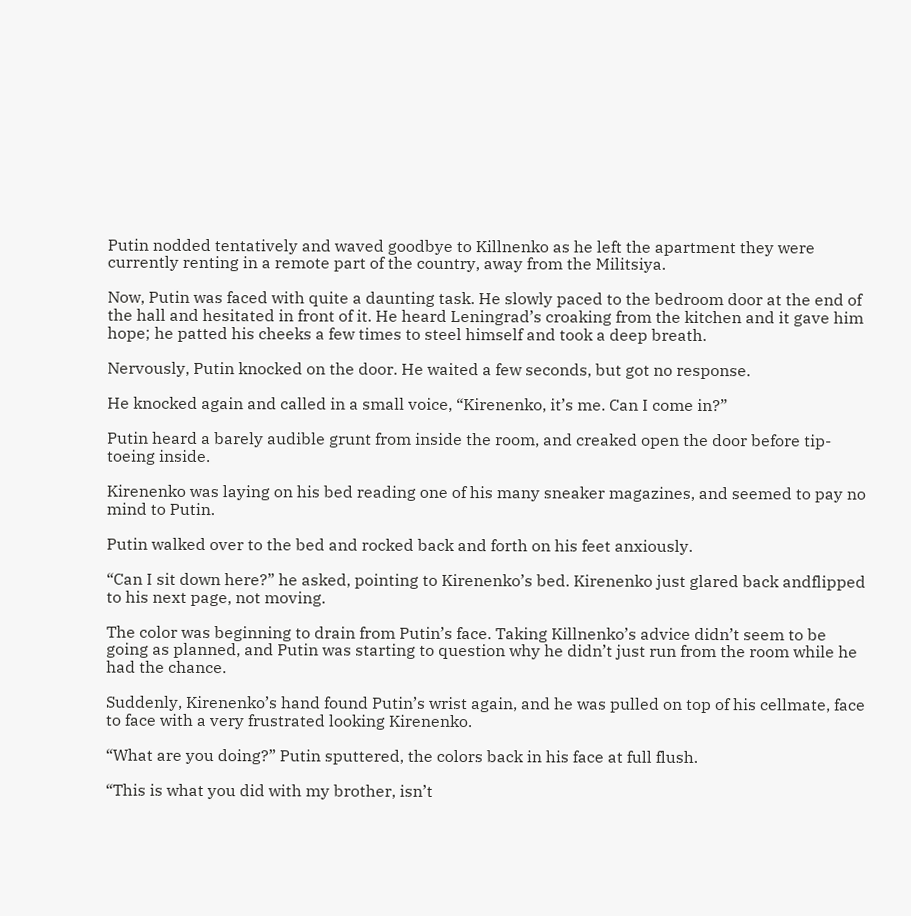Putin nodded tentatively and waved goodbye to Killnenko as he left the apartment they were currently renting in a remote part of the country, away from the Militsiya.

Now, Putin was faced with quite a daunting task. He slowly paced to the bedroom door at the end of the hall and hesitated in front of it. He heard Leningrad’s croaking from the kitchen and it gave him hope; he patted his cheeks a few times to steel himself and took a deep breath.

Nervously, Putin knocked on the door. He waited a few seconds, but got no response.

He knocked again and called in a small voice, “Kirenenko, it’s me. Can I come in?”

Putin heard a barely audible grunt from inside the room, and creaked open the door before tip-toeing inside.

Kirenenko was laying on his bed reading one of his many sneaker magazines, and seemed to pay no mind to Putin.

Putin walked over to the bed and rocked back and forth on his feet anxiously.

“Can I sit down here?” he asked, pointing to Kirenenko’s bed. Kirenenko just glared back andflipped to his next page, not moving.

The color was beginning to drain from Putin’s face. Taking Killnenko’s advice didn’t seem to be going as planned, and Putin was starting to question why he didn’t just run from the room while he had the chance.

Suddenly, Kirenenko’s hand found Putin’s wrist again, and he was pulled on top of his cellmate, face to face with a very frustrated looking Kirenenko.

“What are you doing?” Putin sputtered, the colors back in his face at full flush.

“This is what you did with my brother, isn’t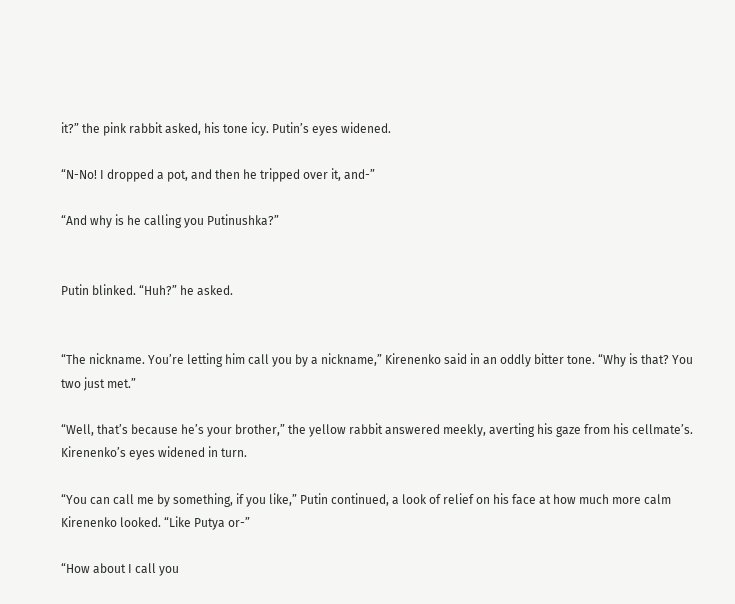it?” the pink rabbit asked, his tone icy. Putin’s eyes widened.

“N-No! I dropped a pot, and then he tripped over it, and-”

“And why is he calling you Putinushka?”


Putin blinked. “Huh?” he asked.


“The nickname. You’re letting him call you by a nickname,” Kirenenko said in an oddly bitter tone. “Why is that? You two just met.”

“Well, that’s because he’s your brother,” the yellow rabbit answered meekly, averting his gaze from his cellmate’s. Kirenenko’s eyes widened in turn.

“You can call me by something, if you like,” Putin continued, a look of relief on his face at how much more calm Kirenenko looked. “Like Putya or-”

“How about I call you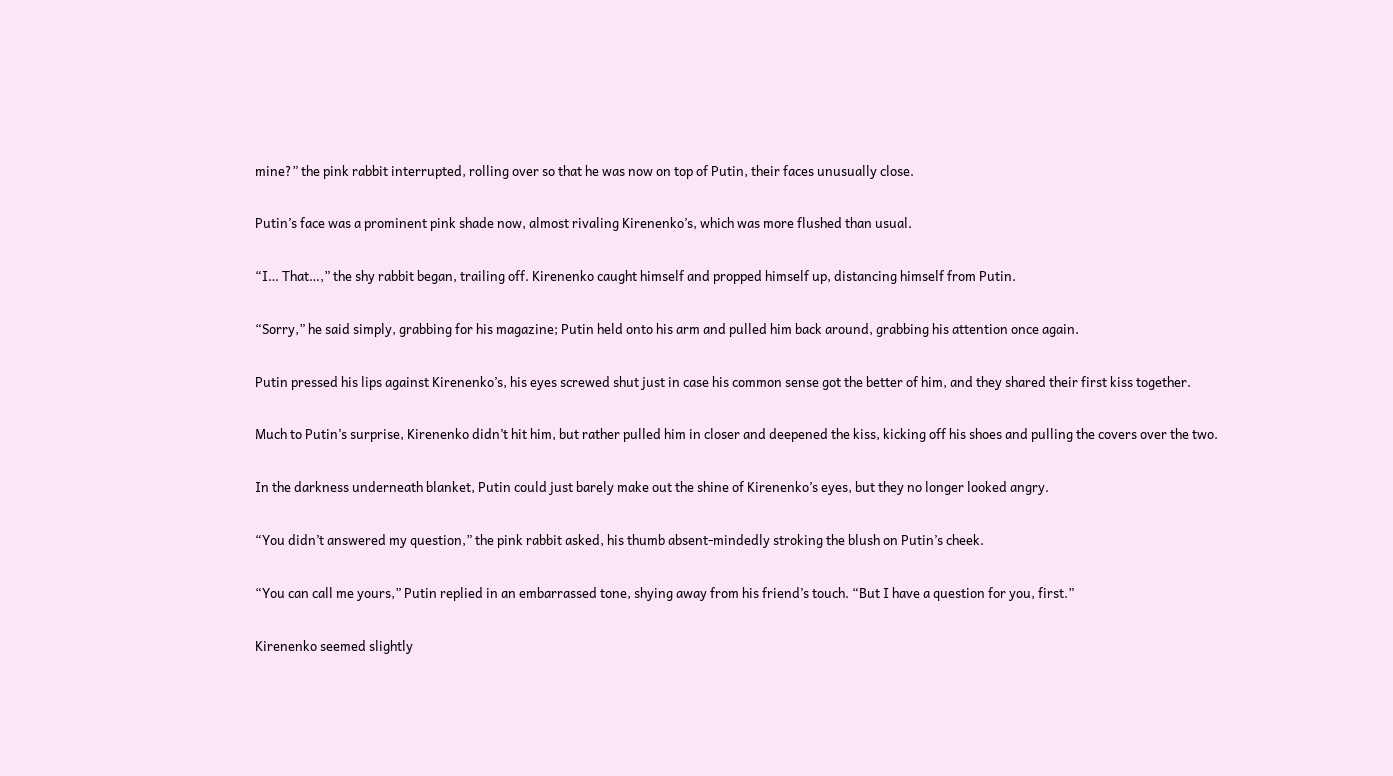mine?” the pink rabbit interrupted, rolling over so that he was now on top of Putin, their faces unusually close.

Putin’s face was a prominent pink shade now, almost rivaling Kirenenko’s, which was more flushed than usual.

“I… That…,” the shy rabbit began, trailing off. Kirenenko caught himself and propped himself up, distancing himself from Putin.

“Sorry,” he said simply, grabbing for his magazine; Putin held onto his arm and pulled him back around, grabbing his attention once again.

Putin pressed his lips against Kirenenko’s, his eyes screwed shut just in case his common sense got the better of him, and they shared their first kiss together.

Much to Putin’s surprise, Kirenenko didn’t hit him, but rather pulled him in closer and deepened the kiss, kicking off his shoes and pulling the covers over the two.

In the darkness underneath blanket, Putin could just barely make out the shine of Kirenenko’s eyes, but they no longer looked angry.

“You didn’t answered my question,” the pink rabbit asked, his thumb absent-mindedly stroking the blush on Putin’s cheek.

“You can call me yours,” Putin replied in an embarrassed tone, shying away from his friend’s touch. “But I have a question for you, first.”

Kirenenko seemed slightly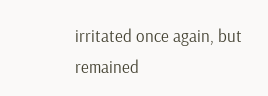irritated once again, but remained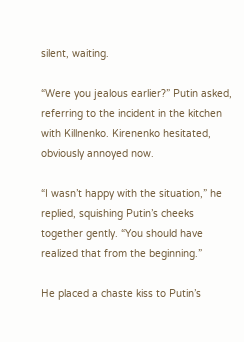silent, waiting.

“Were you jealous earlier?” Putin asked, referring to the incident in the kitchen with Killnenko. Kirenenko hesitated, obviously annoyed now.

“I wasn’t happy with the situation,” he replied, squishing Putin’s cheeks together gently. “You should have realized that from the beginning.”

He placed a chaste kiss to Putin’s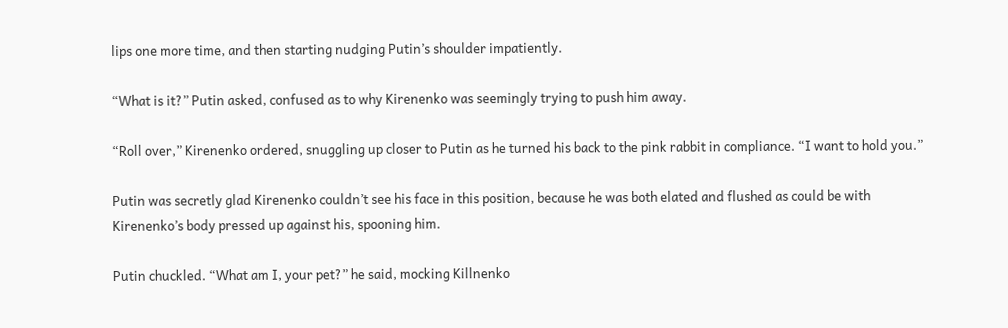lips one more time, and then starting nudging Putin’s shoulder impatiently.

“What is it?” Putin asked, confused as to why Kirenenko was seemingly trying to push him away.

“Roll over,” Kirenenko ordered, snuggling up closer to Putin as he turned his back to the pink rabbit in compliance. “I want to hold you.”

Putin was secretly glad Kirenenko couldn’t see his face in this position, because he was both elated and flushed as could be with Kirenenko’s body pressed up against his, spooning him.

Putin chuckled. “What am I, your pet?” he said, mocking Killnenko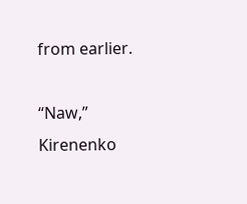from earlier.

“Naw,” Kirenenko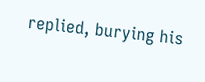replied, burying his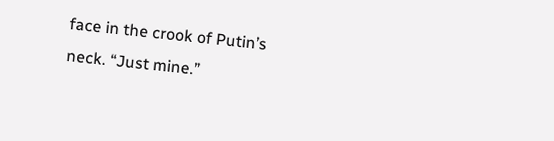face in the crook of Putin’s neck. “Just mine.”